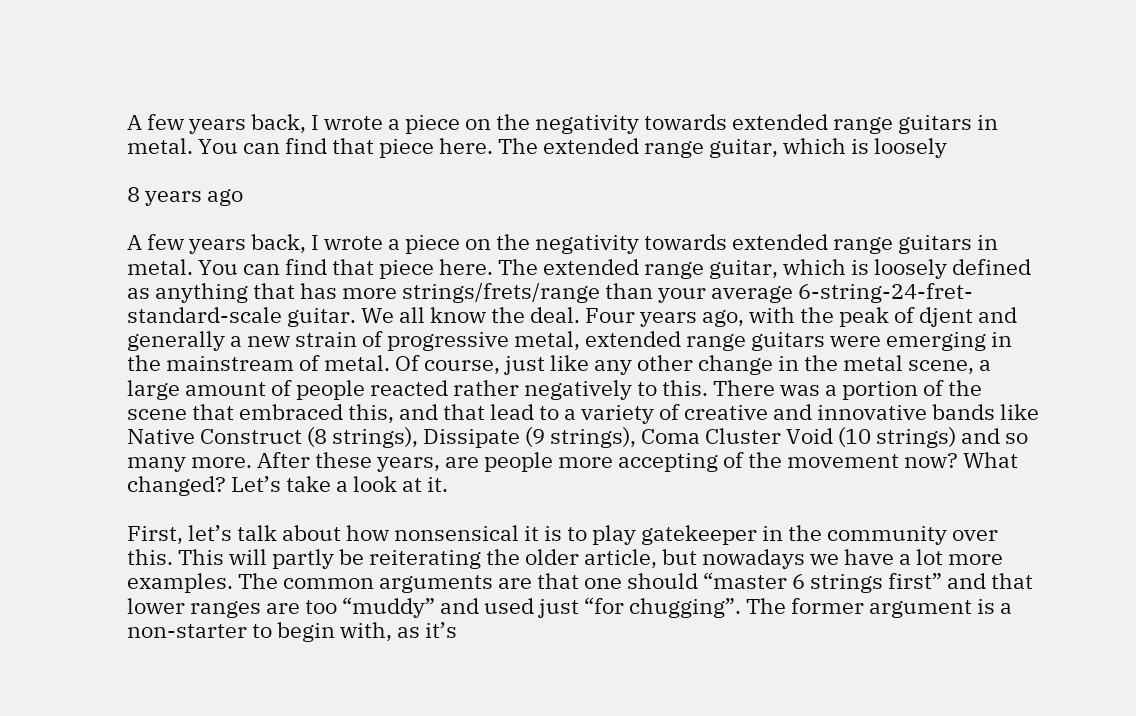A few years back, I wrote a piece on the negativity towards extended range guitars in metal. You can find that piece here. The extended range guitar, which is loosely

8 years ago

A few years back, I wrote a piece on the negativity towards extended range guitars in metal. You can find that piece here. The extended range guitar, which is loosely defined as anything that has more strings/frets/range than your average 6-string-24-fret-standard-scale guitar. We all know the deal. Four years ago, with the peak of djent and generally a new strain of progressive metal, extended range guitars were emerging in the mainstream of metal. Of course, just like any other change in the metal scene, a large amount of people reacted rather negatively to this. There was a portion of the scene that embraced this, and that lead to a variety of creative and innovative bands like Native Construct (8 strings), Dissipate (9 strings), Coma Cluster Void (10 strings) and so many more. After these years, are people more accepting of the movement now? What changed? Let’s take a look at it.

First, let’s talk about how nonsensical it is to play gatekeeper in the community over this. This will partly be reiterating the older article, but nowadays we have a lot more examples. The common arguments are that one should “master 6 strings first” and that lower ranges are too “muddy” and used just “for chugging”. The former argument is a non-starter to begin with, as it’s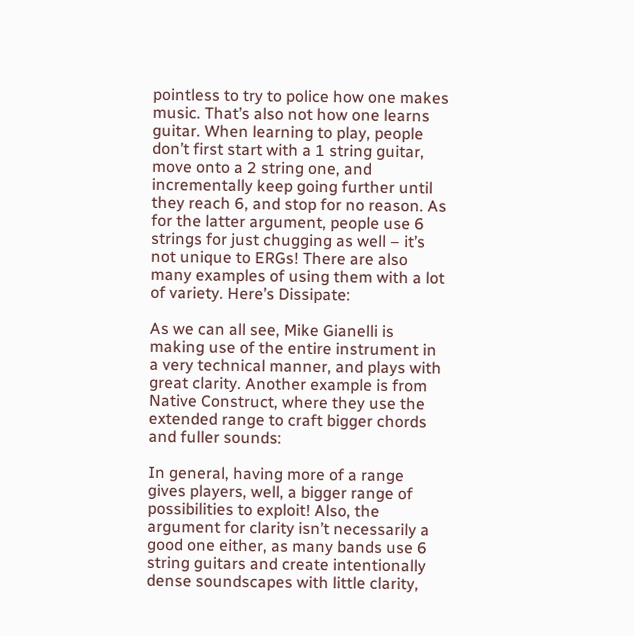pointless to try to police how one makes music. That’s also not how one learns guitar. When learning to play, people don’t first start with a 1 string guitar, move onto a 2 string one, and incrementally keep going further until they reach 6, and stop for no reason. As for the latter argument, people use 6 strings for just chugging as well – it’s not unique to ERGs! There are also many examples of using them with a lot of variety. Here’s Dissipate:

As we can all see, Mike Gianelli is making use of the entire instrument in a very technical manner, and plays with great clarity. Another example is from Native Construct, where they use the extended range to craft bigger chords and fuller sounds:

In general, having more of a range gives players, well, a bigger range of possibilities to exploit! Also, the argument for clarity isn’t necessarily a good one either, as many bands use 6 string guitars and create intentionally dense soundscapes with little clarity,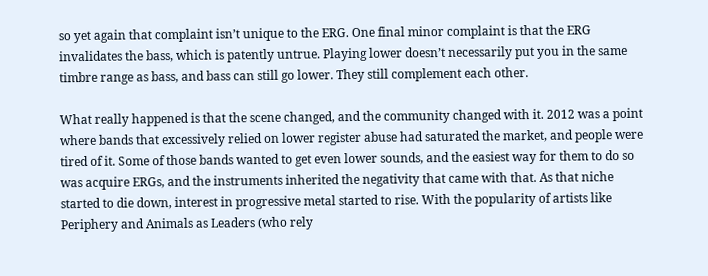so yet again that complaint isn’t unique to the ERG. One final minor complaint is that the ERG invalidates the bass, which is patently untrue. Playing lower doesn’t necessarily put you in the same timbre range as bass, and bass can still go lower. They still complement each other.

What really happened is that the scene changed, and the community changed with it. 2012 was a point where bands that excessively relied on lower register abuse had saturated the market, and people were tired of it. Some of those bands wanted to get even lower sounds, and the easiest way for them to do so was acquire ERGs, and the instruments inherited the negativity that came with that. As that niche started to die down, interest in progressive metal started to rise. With the popularity of artists like Periphery and Animals as Leaders (who rely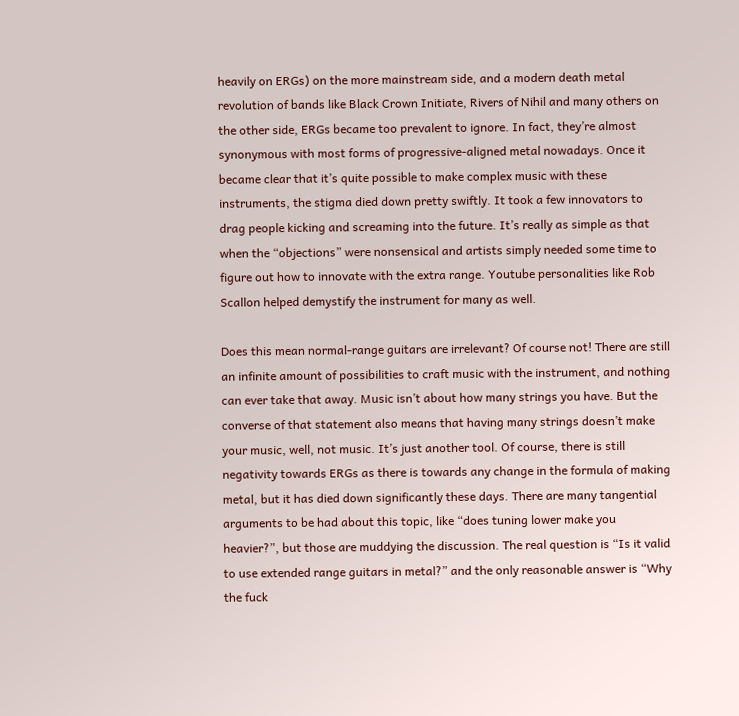heavily on ERGs) on the more mainstream side, and a modern death metal revolution of bands like Black Crown Initiate, Rivers of Nihil and many others on the other side, ERGs became too prevalent to ignore. In fact, they’re almost synonymous with most forms of progressive-aligned metal nowadays. Once it became clear that it’s quite possible to make complex music with these instruments, the stigma died down pretty swiftly. It took a few innovators to drag people kicking and screaming into the future. It’s really as simple as that when the “objections” were nonsensical and artists simply needed some time to figure out how to innovate with the extra range. Youtube personalities like Rob Scallon helped demystify the instrument for many as well.

Does this mean normal-range guitars are irrelevant? Of course not! There are still an infinite amount of possibilities to craft music with the instrument, and nothing can ever take that away. Music isn’t about how many strings you have. But the converse of that statement also means that having many strings doesn’t make your music, well, not music. It’s just another tool. Of course, there is still negativity towards ERGs as there is towards any change in the formula of making metal, but it has died down significantly these days. There are many tangential arguments to be had about this topic, like “does tuning lower make you heavier?”, but those are muddying the discussion. The real question is “Is it valid to use extended range guitars in metal?” and the only reasonable answer is “Why the fuck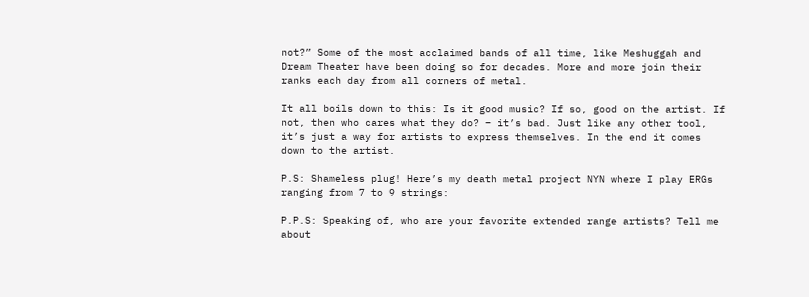not?” Some of the most acclaimed bands of all time, like Meshuggah and Dream Theater have been doing so for decades. More and more join their ranks each day from all corners of metal.

It all boils down to this: Is it good music? If so, good on the artist. If not, then who cares what they do? – it’s bad. Just like any other tool, it’s just a way for artists to express themselves. In the end it comes down to the artist.

P.S: Shameless plug! Here’s my death metal project NYN where I play ERGs ranging from 7 to 9 strings:

P.P.S: Speaking of, who are your favorite extended range artists? Tell me about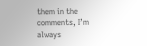them in the comments, I’m always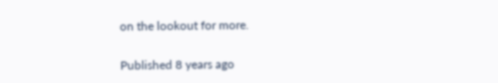on the lookout for more.


Published 8 years ago